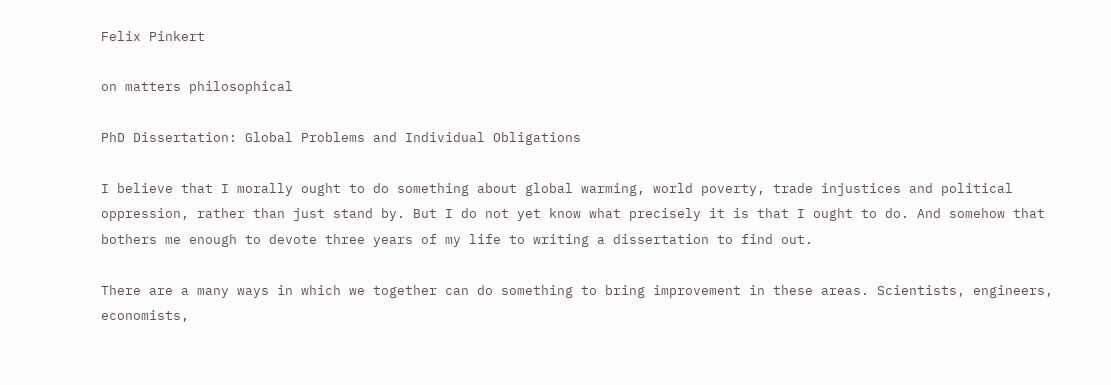Felix Pinkert

on matters philosophical

PhD Dissertation: Global Problems and Individual Obligations

I believe that I morally ought to do something about global warming, world poverty, trade injustices and political oppression, rather than just stand by. But I do not yet know what precisely it is that I ought to do. And somehow that bothers me enough to devote three years of my life to writing a dissertation to find out.

There are a many ways in which we together can do something to bring improvement in these areas. Scientists, engineers, economists,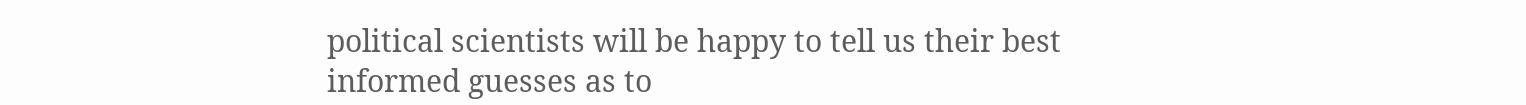political scientists will be happy to tell us their best informed guesses as to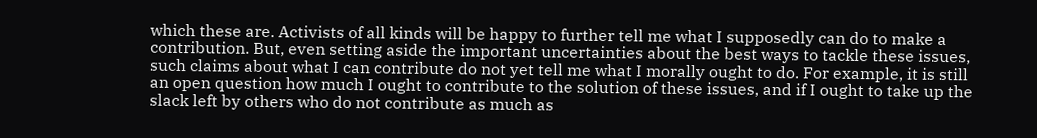which these are. Activists of all kinds will be happy to further tell me what I supposedly can do to make a contribution. But, even setting aside the important uncertainties about the best ways to tackle these issues, such claims about what I can contribute do not yet tell me what I morally ought to do. For example, it is still an open question how much I ought to contribute to the solution of these issues, and if I ought to take up the slack left by others who do not contribute as much as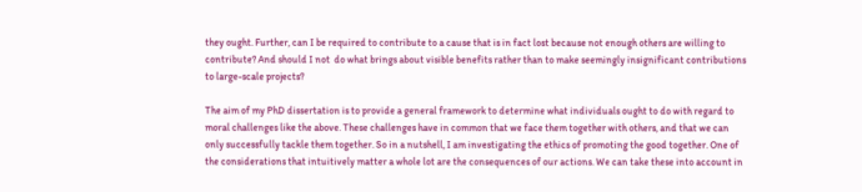they ought. Further, can I be required to contribute to a cause that is in fact lost because not enough others are willing to contribute? And should I not  do what brings about visible benefits rather than to make seemingly insignificant contributions to large-scale projects?

The aim of my PhD dissertation is to provide a general framework to determine what individuals ought to do with regard to moral challenges like the above. These challenges have in common that we face them together with others, and that we can only successfully tackle them together. So in a nutshell, I am investigating the ethics of promoting the good together. One of the considerations that intuitively matter a whole lot are the consequences of our actions. We can take these into account in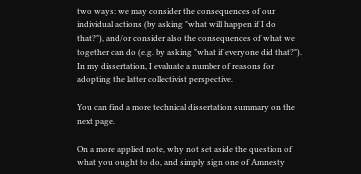two ways: we may consider the consequences of our individual actions (by asking "what will happen if I do that?"), and/or consider also the consequences of what we together can do (e.g. by asking "what if everyone did that?"). In my dissertation, I evaluate a number of reasons for adopting the latter collectivist perspective.

You can find a more technical dissertation summary on the next page.

On a more applied note, why not set aside the question of what you ought to do, and simply sign one of Amnesty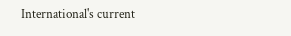International's current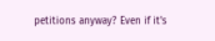petitions anyway? Even if it's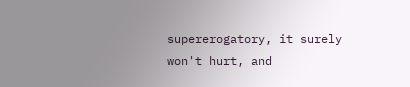supererogatory, it surely won't hurt, and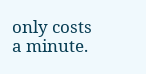only costs a minute.